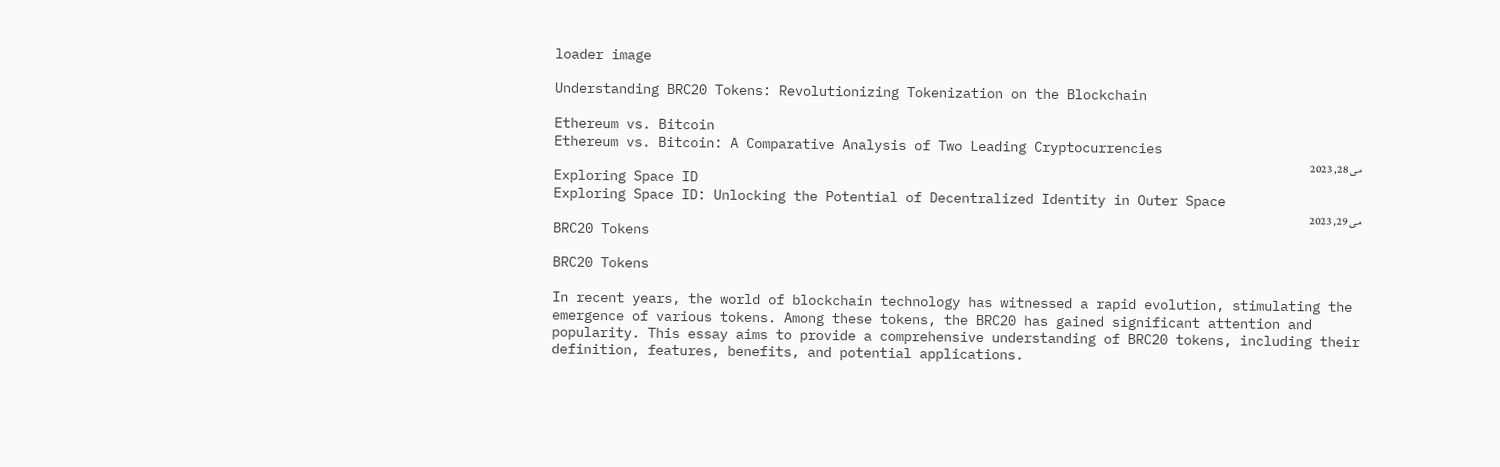loader image

Understanding BRC20 Tokens: Revolutionizing Tokenization on the Blockchain

Ethereum vs. Bitcoin
Ethereum vs. Bitcoin: A Comparative Analysis of Two Leading Cryptocurrencies
می 28, 2023
Exploring Space ID
Exploring Space ID: Unlocking the Potential of Decentralized Identity in Outer Space
می 29, 2023
BRC20 Tokens

BRC20 Tokens

In recent years, the world of blockchain technology has witnessed a rapid evolution, stimulating the emergence of various tokens. Among these tokens, the BRC20 has gained significant attention and popularity. This essay aims to provide a comprehensive understanding of BRC20 tokens, including their definition, features, benefits, and potential applications.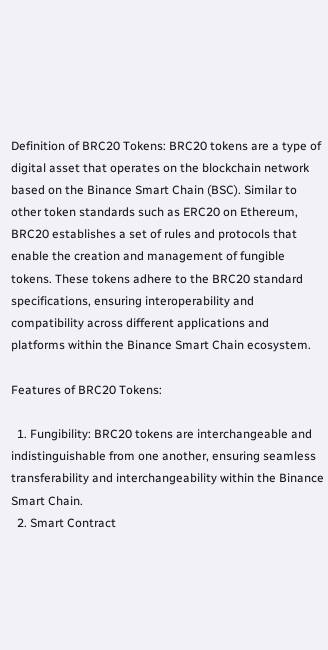Definition of BRC20 Tokens: BRC20 tokens are a type of digital asset that operates on the blockchain network based on the Binance Smart Chain (BSC). Similar to other token standards such as ERC20 on Ethereum, BRC20 establishes a set of rules and protocols that enable the creation and management of fungible tokens. These tokens adhere to the BRC20 standard specifications, ensuring interoperability and compatibility across different applications and platforms within the Binance Smart Chain ecosystem.

Features of BRC20 Tokens:

  1. Fungibility: BRC20 tokens are interchangeable and indistinguishable from one another, ensuring seamless transferability and interchangeability within the Binance Smart Chain.
  2. Smart Contract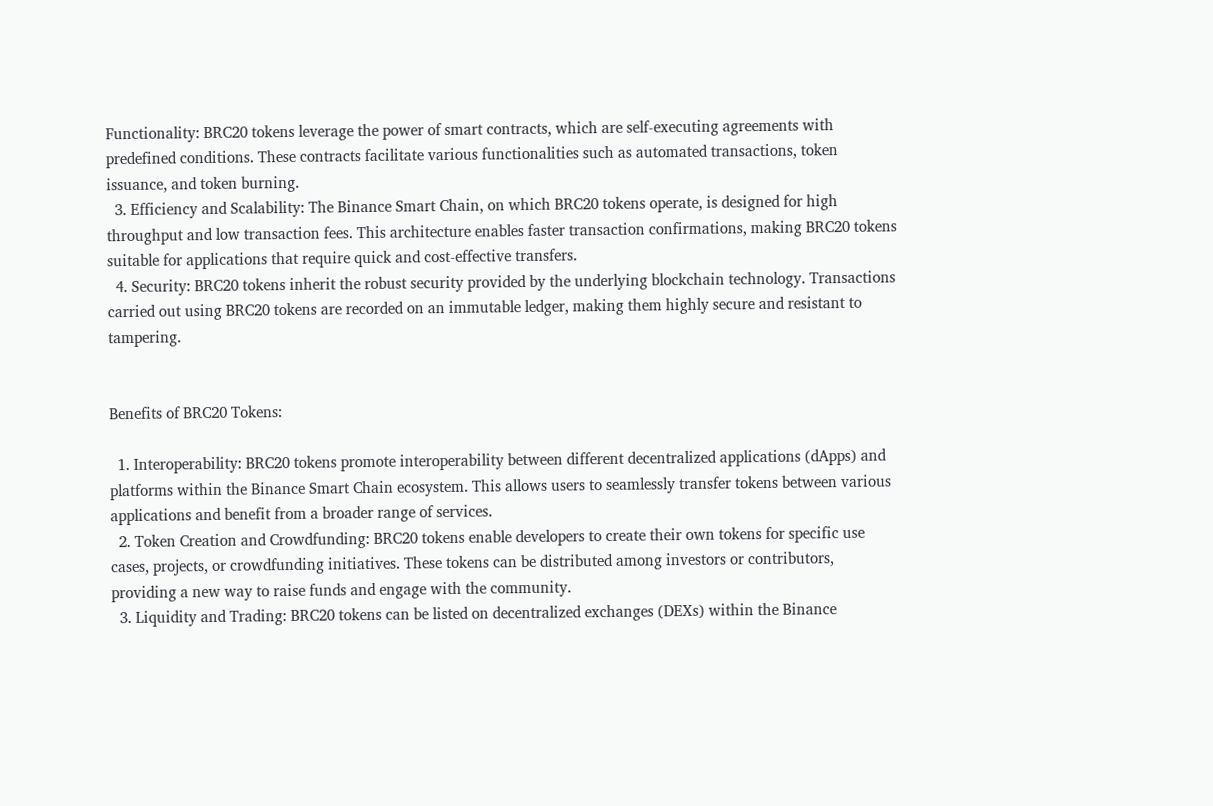Functionality: BRC20 tokens leverage the power of smart contracts, which are self-executing agreements with predefined conditions. These contracts facilitate various functionalities such as automated transactions, token issuance, and token burning.
  3. Efficiency and Scalability: The Binance Smart Chain, on which BRC20 tokens operate, is designed for high throughput and low transaction fees. This architecture enables faster transaction confirmations, making BRC20 tokens suitable for applications that require quick and cost-effective transfers.
  4. Security: BRC20 tokens inherit the robust security provided by the underlying blockchain technology. Transactions carried out using BRC20 tokens are recorded on an immutable ledger, making them highly secure and resistant to tampering.


Benefits of BRC20 Tokens:

  1. Interoperability: BRC20 tokens promote interoperability between different decentralized applications (dApps) and platforms within the Binance Smart Chain ecosystem. This allows users to seamlessly transfer tokens between various applications and benefit from a broader range of services.
  2. Token Creation and Crowdfunding: BRC20 tokens enable developers to create their own tokens for specific use cases, projects, or crowdfunding initiatives. These tokens can be distributed among investors or contributors, providing a new way to raise funds and engage with the community.
  3. Liquidity and Trading: BRC20 tokens can be listed on decentralized exchanges (DEXs) within the Binance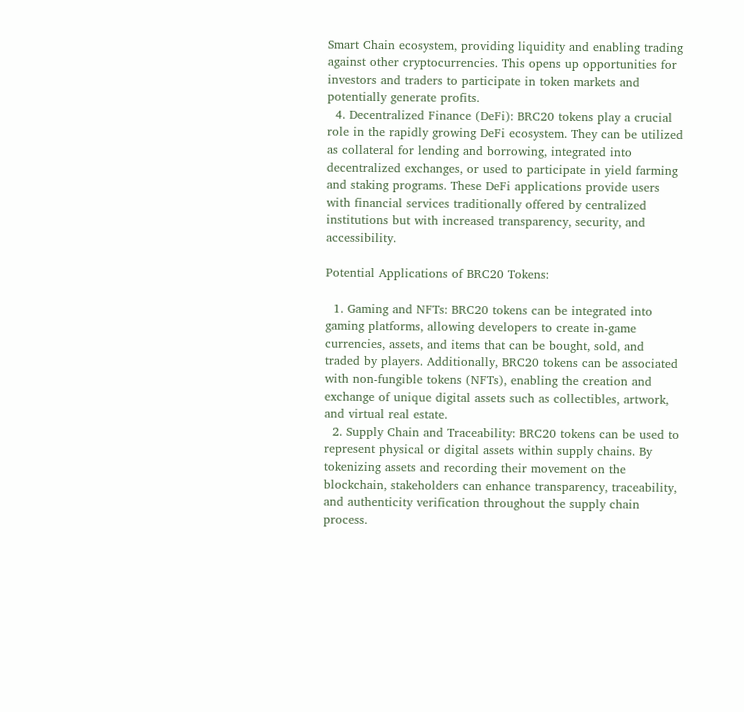Smart Chain ecosystem, providing liquidity and enabling trading against other cryptocurrencies. This opens up opportunities for investors and traders to participate in token markets and potentially generate profits.
  4. Decentralized Finance (DeFi): BRC20 tokens play a crucial role in the rapidly growing DeFi ecosystem. They can be utilized as collateral for lending and borrowing, integrated into decentralized exchanges, or used to participate in yield farming and staking programs. These DeFi applications provide users with financial services traditionally offered by centralized institutions but with increased transparency, security, and accessibility.

Potential Applications of BRC20 Tokens:

  1. Gaming and NFTs: BRC20 tokens can be integrated into gaming platforms, allowing developers to create in-game currencies, assets, and items that can be bought, sold, and traded by players. Additionally, BRC20 tokens can be associated with non-fungible tokens (NFTs), enabling the creation and exchange of unique digital assets such as collectibles, artwork, and virtual real estate.
  2. Supply Chain and Traceability: BRC20 tokens can be used to represent physical or digital assets within supply chains. By tokenizing assets and recording their movement on the blockchain, stakeholders can enhance transparency, traceability, and authenticity verification throughout the supply chain process.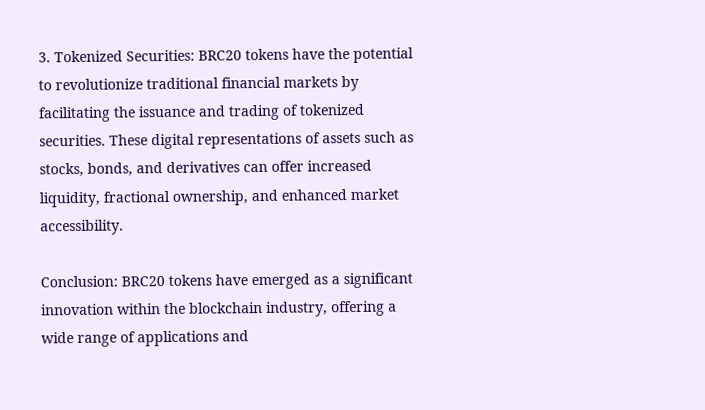3. Tokenized Securities: BRC20 tokens have the potential to revolutionize traditional financial markets by facilitating the issuance and trading of tokenized securities. These digital representations of assets such as stocks, bonds, and derivatives can offer increased liquidity, fractional ownership, and enhanced market accessibility.

Conclusion: BRC20 tokens have emerged as a significant innovation within the blockchain industry, offering a wide range of applications and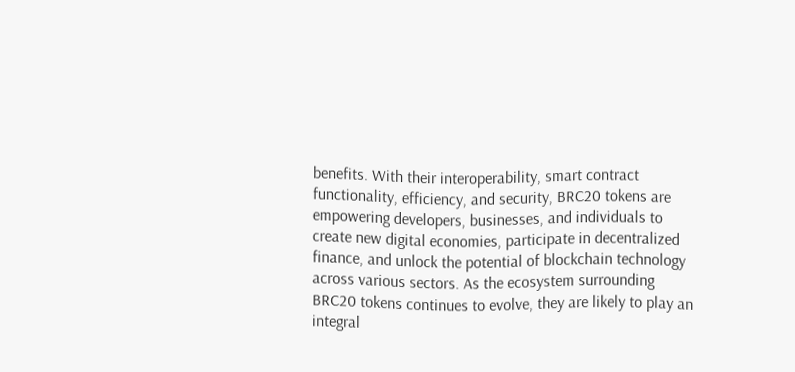benefits. With their interoperability, smart contract functionality, efficiency, and security, BRC20 tokens are empowering developers, businesses, and individuals to create new digital economies, participate in decentralized finance, and unlock the potential of blockchain technology across various sectors. As the ecosystem surrounding BRC20 tokens continues to evolve, they are likely to play an integral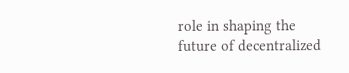role in shaping the future of decentralized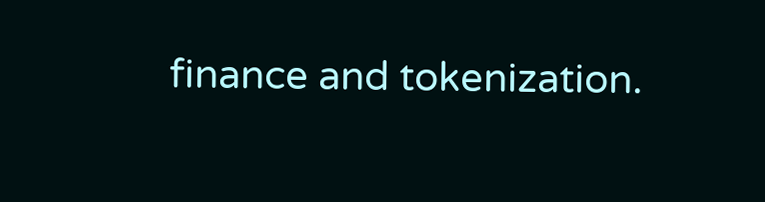finance and tokenization.